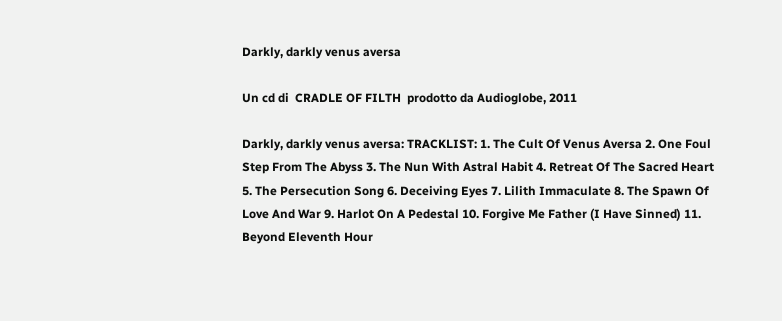Darkly, darkly venus aversa

Un cd di  CRADLE OF FILTH  prodotto da Audioglobe, 2011

Darkly, darkly venus aversa: TRACKLIST: 1. The Cult Of Venus Aversa 2. One Foul Step From The Abyss 3. The Nun With Astral Habit 4. Retreat Of The Sacred Heart 5. The Persecution Song 6. Deceiving Eyes 7. Lilith Immaculate 8. The Spawn Of Love And War 9. Harlot On A Pedestal 10. Forgive Me Father (I Have Sinned) 11. Beyond Eleventh Hour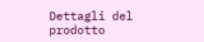Dettagli del prodotto